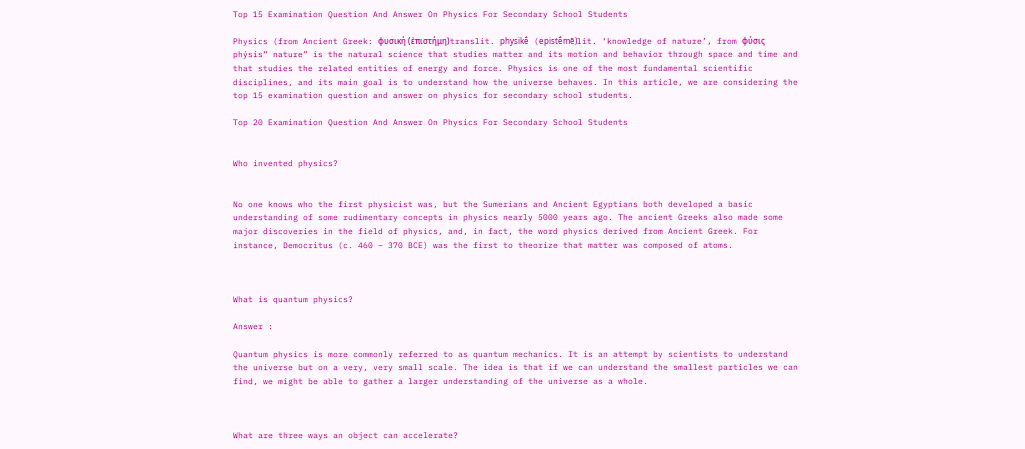Top 15 Examination Question And Answer On Physics For Secondary School Students

Physics (from Ancient Greek: φυσική (ἐπιστήμη)translit. physikḗ (epistḗmē)lit. ‘knowledge of nature’, from φύσις phýsis” nature” is the natural science that studies matter and its motion and behavior through space and time and that studies the related entities of energy and force. Physics is one of the most fundamental scientific disciplines, and its main goal is to understand how the universe behaves. In this article, we are considering the top 15 examination question and answer on physics for secondary school students.

Top 20 Examination Question And Answer On Physics For Secondary School Students


Who invented physics?


No one knows who the first physicist was, but the Sumerians and Ancient Egyptians both developed a basic understanding of some rudimentary concepts in physics nearly 5000 years ago. The ancient Greeks also made some major discoveries in the field of physics, and, in fact, the word physics derived from Ancient Greek. For instance, Democritus (c. 460 – 370 BCE) was the first to theorize that matter was composed of atoms.



What is quantum physics?

Answer :

Quantum physics is more commonly referred to as quantum mechanics. It is an attempt by scientists to understand the universe but on a very, very small scale. The idea is that if we can understand the smallest particles we can find, we might be able to gather a larger understanding of the universe as a whole.



What are three ways an object can accelerate?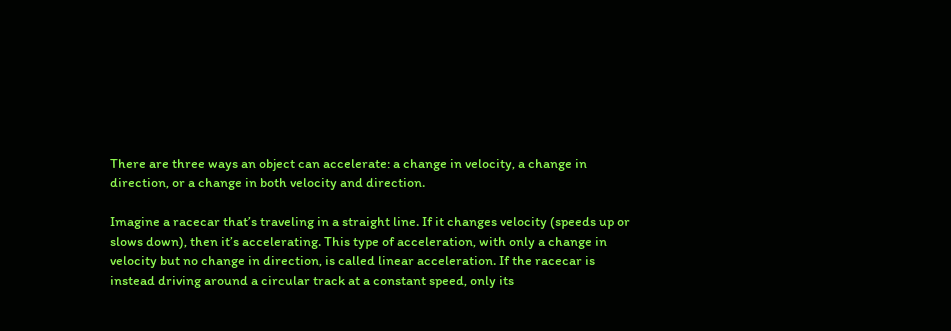There are three ways an object can accelerate: a change in velocity, a change in direction, or a change in both velocity and direction.

Imagine a racecar that’s traveling in a straight line. If it changes velocity (speeds up or slows down), then it’s accelerating. This type of acceleration, with only a change in velocity but no change in direction, is called linear acceleration. If the racecar is instead driving around a circular track at a constant speed, only its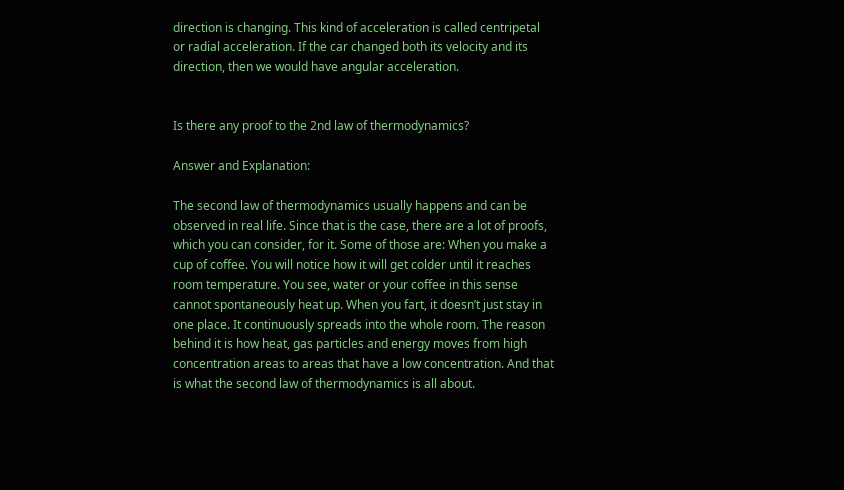direction is changing. This kind of acceleration is called centripetal or radial acceleration. If the car changed both its velocity and its direction, then we would have angular acceleration.


Is there any proof to the 2nd law of thermodynamics?

Answer and Explanation:

The second law of thermodynamics usually happens and can be observed in real life. Since that is the case, there are a lot of proofs, which you can consider, for it. Some of those are: When you make a cup of coffee. You will notice how it will get colder until it reaches room temperature. You see, water or your coffee in this sense cannot spontaneously heat up. When you fart, it doesn’t just stay in one place. It continuously spreads into the whole room. The reason behind it is how heat, gas particles and energy moves from high concentration areas to areas that have a low concentration. And that is what the second law of thermodynamics is all about.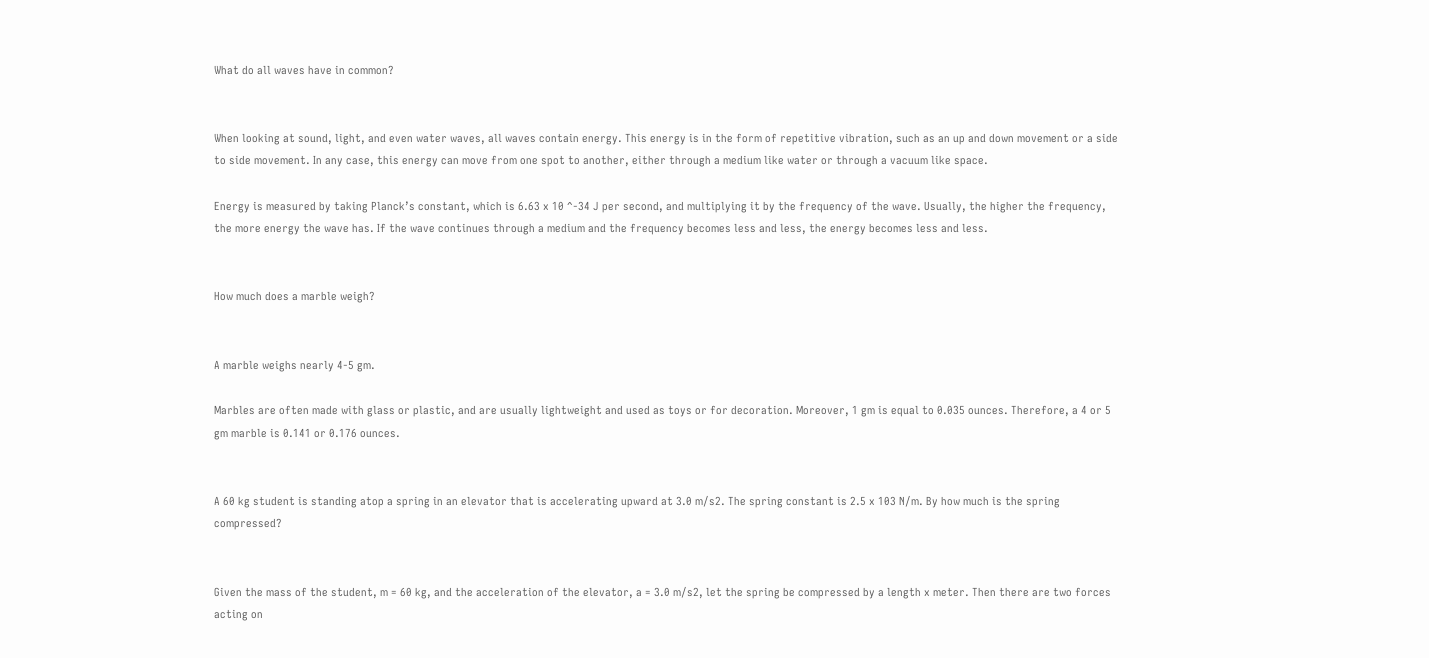What do all waves have in common?


When looking at sound, light, and even water waves, all waves contain energy. This energy is in the form of repetitive vibration, such as an up and down movement or a side to side movement. In any case, this energy can move from one spot to another, either through a medium like water or through a vacuum like space.

Energy is measured by taking Planck’s constant, which is 6.63 x 10 ^-34 J per second, and multiplying it by the frequency of the wave. Usually, the higher the frequency, the more energy the wave has. If the wave continues through a medium and the frequency becomes less and less, the energy becomes less and less.


How much does a marble weigh?


A marble weighs nearly 4-5 gm.

Marbles are often made with glass or plastic, and are usually lightweight and used as toys or for decoration. Moreover, 1 gm is equal to 0.035 ounces. Therefore, a 4 or 5 gm marble is 0.141 or 0.176 ounces.


A 60 kg student is standing atop a spring in an elevator that is accelerating upward at 3.0 m/s2. The spring constant is 2.5 x 103 N/m. By how much is the spring compressed?


Given the mass of the student, m = 60 kg, and the acceleration of the elevator, a = 3.0 m/s2, let the spring be compressed by a length x meter. Then there are two forces acting on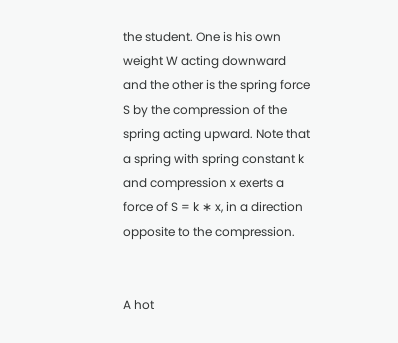the student. One is his own weight W acting downward and the other is the spring force S by the compression of the spring acting upward. Note that a spring with spring constant k and compression x exerts a force of S = k ∗ x, in a direction opposite to the compression.


A hot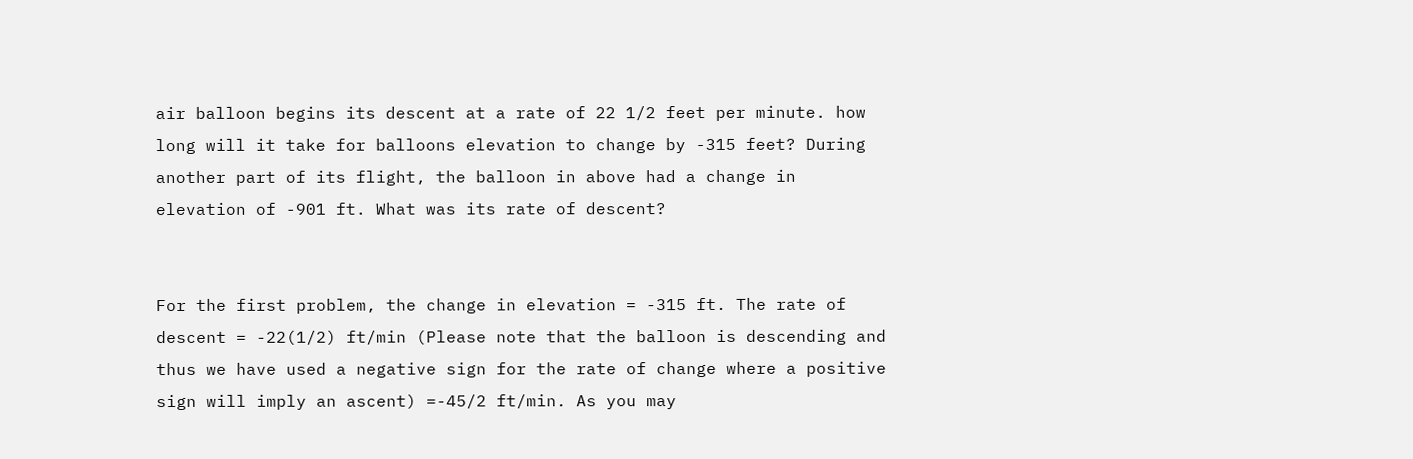air balloon begins its descent at a rate of 22 1/2 feet per minute. how long will it take for balloons elevation to change by -315 feet? During another part of its flight, the balloon in above had a change in elevation of -901 ft. What was its rate of descent?


For the first problem, the change in elevation = -315 ft. The rate of descent = -22(1/2) ft/min (Please note that the balloon is descending and thus we have used a negative sign for the rate of change where a positive sign will imply an ascent) =-45/2 ft/min. As you may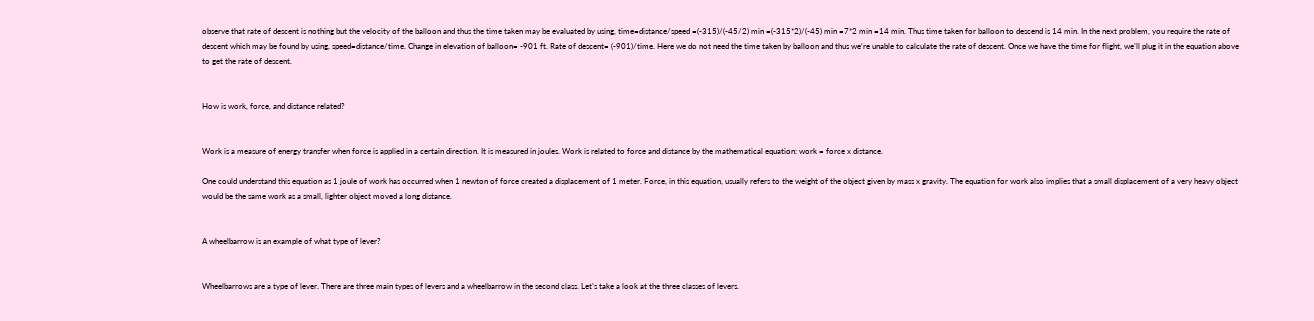observe that rate of descent is nothing but the velocity of the balloon and thus the time taken may be evaluated by using, time=distance/speed =(-315)/(-45/2) min =(-315*2)/(-45) min =7*2 min =14 min. Thus time taken for balloon to descend is 14 min. In the next problem, you require the rate of descent which may be found by using, speed=distance/time. Change in elevation of balloon= -901 ft. Rate of descent= (-901)/time. Here we do not need the time taken by balloon and thus we’re unable to calculate the rate of descent. Once we have the time for flight, we’ll plug it in the equation above to get the rate of descent.


How is work, force, and distance related?


Work is a measure of energy transfer when force is applied in a certain direction. It is measured in joules. Work is related to force and distance by the mathematical equation: work = force x distance.

One could understand this equation as 1 joule of work has occurred when 1 newton of force created a displacement of 1 meter. Force, in this equation, usually refers to the weight of the object given by mass x gravity. The equation for work also implies that a small displacement of a very heavy object would be the same work as a small, lighter object moved a long distance.


A wheelbarrow is an example of what type of lever?


Wheelbarrows are a type of lever. There are three main types of levers and a wheelbarrow in the second class. Let’s take a look at the three classes of levers.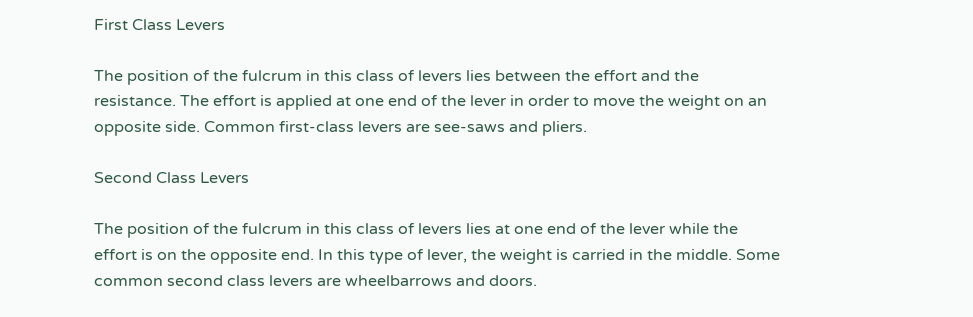First Class Levers

The position of the fulcrum in this class of levers lies between the effort and the resistance. The effort is applied at one end of the lever in order to move the weight on an opposite side. Common first-class levers are see-saws and pliers.

Second Class Levers

The position of the fulcrum in this class of levers lies at one end of the lever while the effort is on the opposite end. In this type of lever, the weight is carried in the middle. Some common second class levers are wheelbarrows and doors.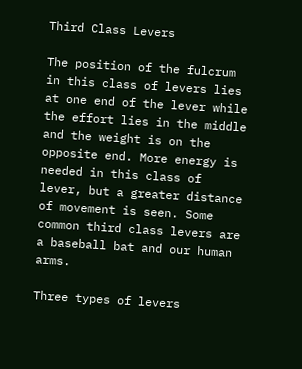Third Class Levers

The position of the fulcrum in this class of levers lies at one end of the lever while the effort lies in the middle and the weight is on the opposite end. More energy is needed in this class of lever, but a greater distance of movement is seen. Some common third class levers are a baseball bat and our human arms.

Three types of levers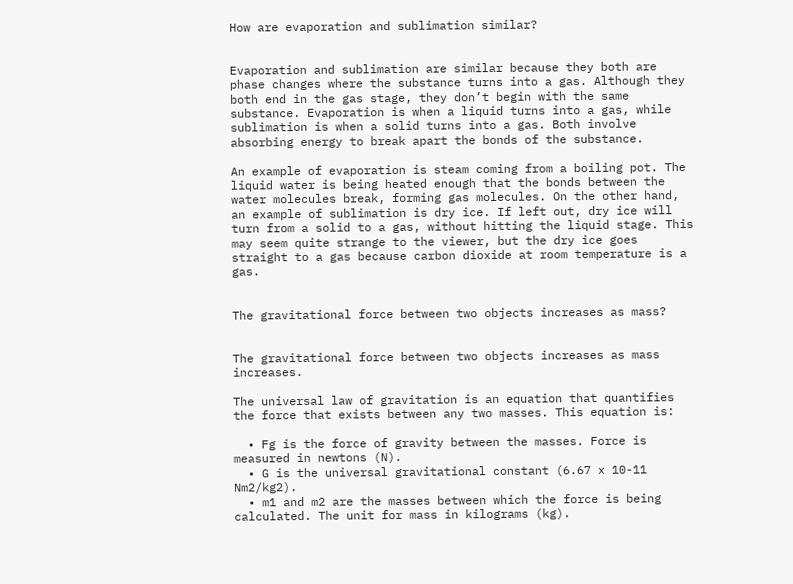How are evaporation and sublimation similar?


Evaporation and sublimation are similar because they both are phase changes where the substance turns into a gas. Although they both end in the gas stage, they don’t begin with the same substance. Evaporation is when a liquid turns into a gas, while sublimation is when a solid turns into a gas. Both involve absorbing energy to break apart the bonds of the substance.

An example of evaporation is steam coming from a boiling pot. The liquid water is being heated enough that the bonds between the water molecules break, forming gas molecules. On the other hand, an example of sublimation is dry ice. If left out, dry ice will turn from a solid to a gas, without hitting the liquid stage. This may seem quite strange to the viewer, but the dry ice goes straight to a gas because carbon dioxide at room temperature is a gas.


The gravitational force between two objects increases as mass?


The gravitational force between two objects increases as mass increases.

The universal law of gravitation is an equation that quantifies the force that exists between any two masses. This equation is:

  • Fg is the force of gravity between the masses. Force is measured in newtons (N).
  • G is the universal gravitational constant (6.67 x 10-11 Nm2/kg2).
  • m1 and m2 are the masses between which the force is being calculated. The unit for mass in kilograms (kg).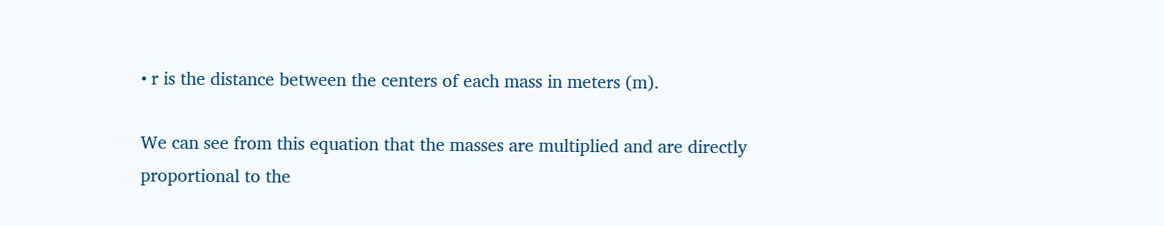• r is the distance between the centers of each mass in meters (m).

We can see from this equation that the masses are multiplied and are directly proportional to the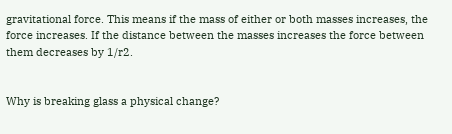gravitational force. This means if the mass of either or both masses increases, the force increases. If the distance between the masses increases the force between them decreases by 1/r2.


Why is breaking glass a physical change?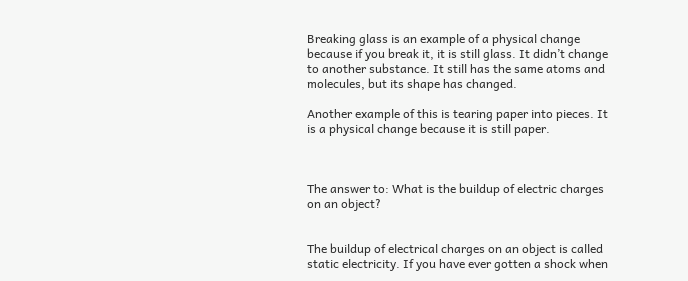Breaking glass is an example of a physical change because if you break it, it is still glass. It didn’t change to another substance. It still has the same atoms and molecules, but its shape has changed.

Another example of this is tearing paper into pieces. It is a physical change because it is still paper.



The answer to: What is the buildup of electric charges on an object?


The buildup of electrical charges on an object is called static electricity. If you have ever gotten a shock when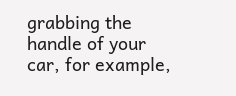grabbing the handle of your car, for example,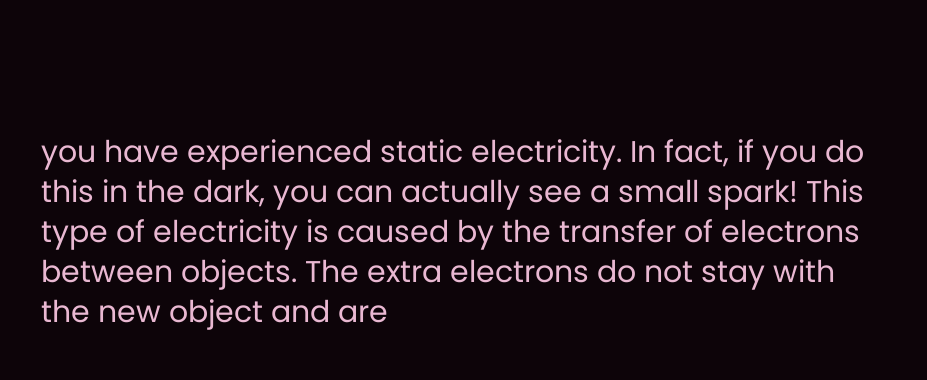you have experienced static electricity. In fact, if you do this in the dark, you can actually see a small spark! This type of electricity is caused by the transfer of electrons between objects. The extra electrons do not stay with the new object and are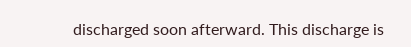discharged soon afterward. This discharge is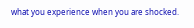what you experience when you are shocked.